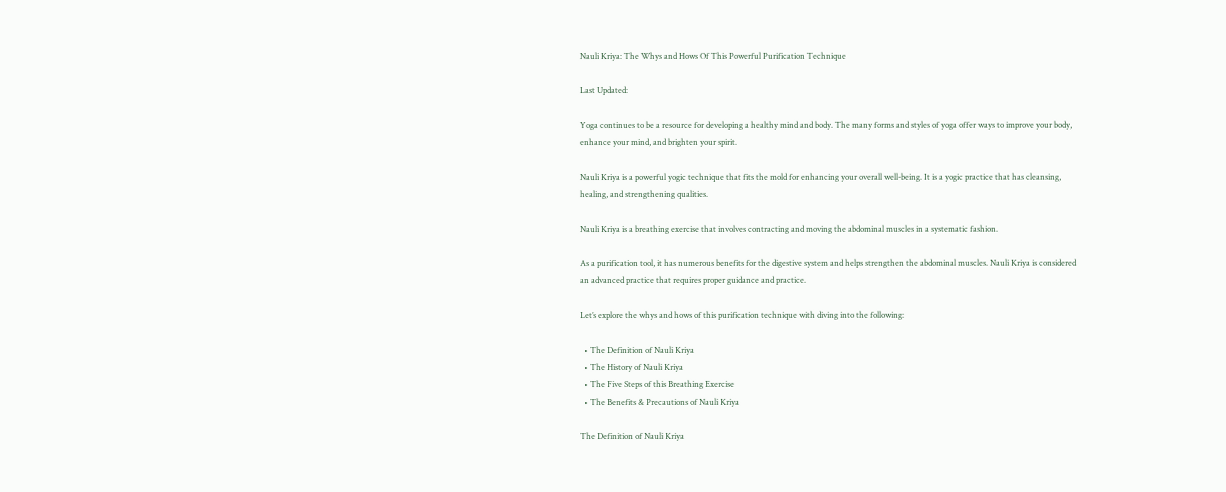Nauli Kriya: The Whys and Hows Of This Powerful Purification Technique

Last Updated:

Yoga continues to be a resource for developing a healthy mind and body. The many forms and styles of yoga offer ways to improve your body, enhance your mind, and brighten your spirit.

Nauli Kriya is a powerful yogic technique that fits the mold for enhancing your overall well-being. It is a yogic practice that has cleansing, healing, and strengthening qualities.

Nauli Kriya is a breathing exercise that involves contracting and moving the abdominal muscles in a systematic fashion.

As a purification tool, it has numerous benefits for the digestive system and helps strengthen the abdominal muscles. Nauli Kriya is considered an advanced practice that requires proper guidance and practice.

Let’s explore the whys and hows of this purification technique with diving into the following:

  • The Definition of Nauli Kriya
  • The History of Nauli Kriya
  • The Five Steps of this Breathing Exercise
  • The Benefits & Precautions of Nauli Kriya

The Definition of Nauli Kriya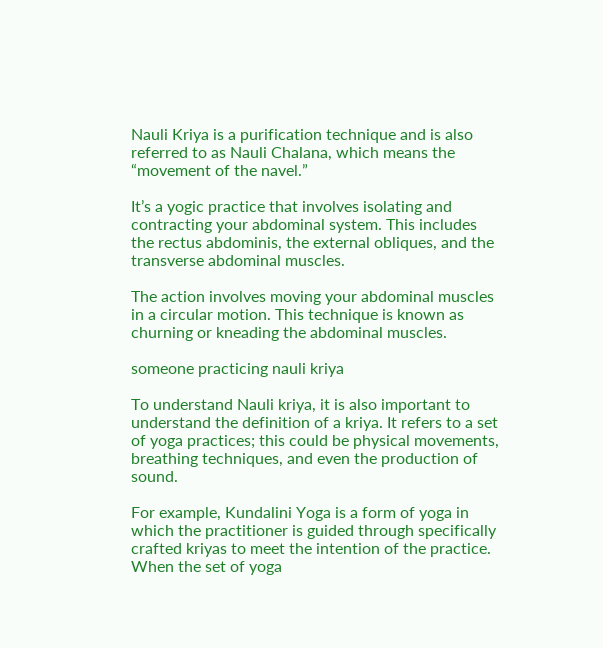Nauli Kriya is a purification technique and is also referred to as Nauli Chalana, which means the “movement of the navel.”

It’s a yogic practice that involves isolating and contracting your abdominal system. This includes the rectus abdominis, the external obliques, and the transverse abdominal muscles.

The action involves moving your abdominal muscles in a circular motion. This technique is known as churning or kneading the abdominal muscles.

someone practicing nauli kriya

To understand Nauli kriya, it is also important to understand the definition of a kriya. It refers to a set of yoga practices; this could be physical movements, breathing techniques, and even the production of sound.

For example, Kundalini Yoga is a form of yoga in which the practitioner is guided through specifically crafted kriyas to meet the intention of the practice. When the set of yoga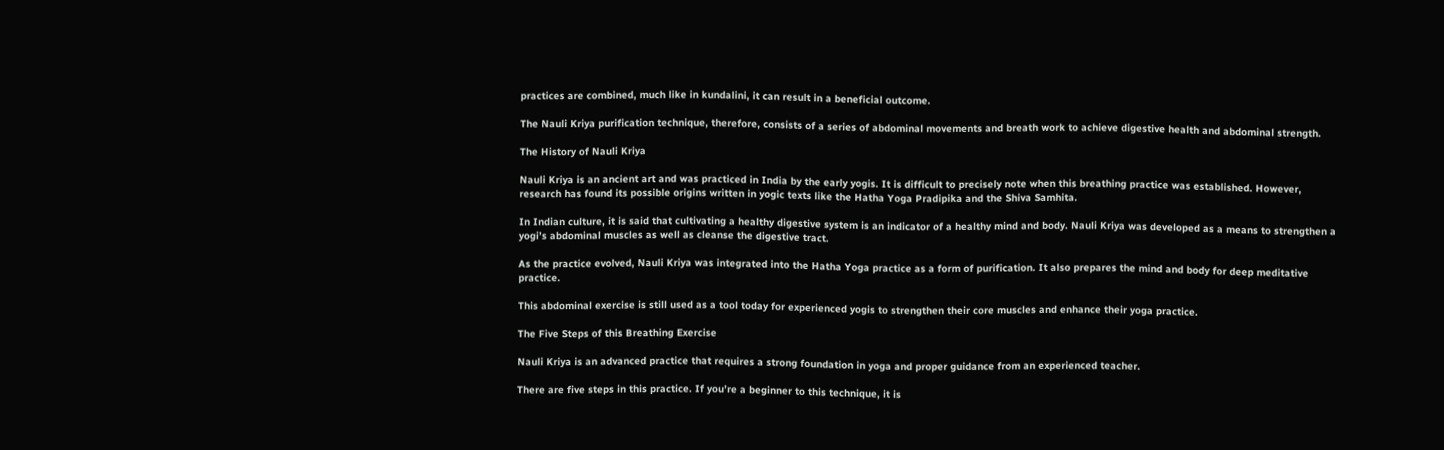practices are combined, much like in kundalini, it can result in a beneficial outcome.

The Nauli Kriya purification technique, therefore, consists of a series of abdominal movements and breath work to achieve digestive health and abdominal strength.

The History of Nauli Kriya

Nauli Kriya is an ancient art and was practiced in India by the early yogis. It is difficult to precisely note when this breathing practice was established. However, research has found its possible origins written in yogic texts like the Hatha Yoga Pradipika and the Shiva Samhita.

In Indian culture, it is said that cultivating a healthy digestive system is an indicator of a healthy mind and body. Nauli Kriya was developed as a means to strengthen a yogi’s abdominal muscles as well as cleanse the digestive tract.

As the practice evolved, Nauli Kriya was integrated into the Hatha Yoga practice as a form of purification. It also prepares the mind and body for deep meditative practice.

This abdominal exercise is still used as a tool today for experienced yogis to strengthen their core muscles and enhance their yoga practice.

The Five Steps of this Breathing Exercise

Nauli Kriya is an advanced practice that requires a strong foundation in yoga and proper guidance from an experienced teacher.

There are five steps in this practice. If you’re a beginner to this technique, it is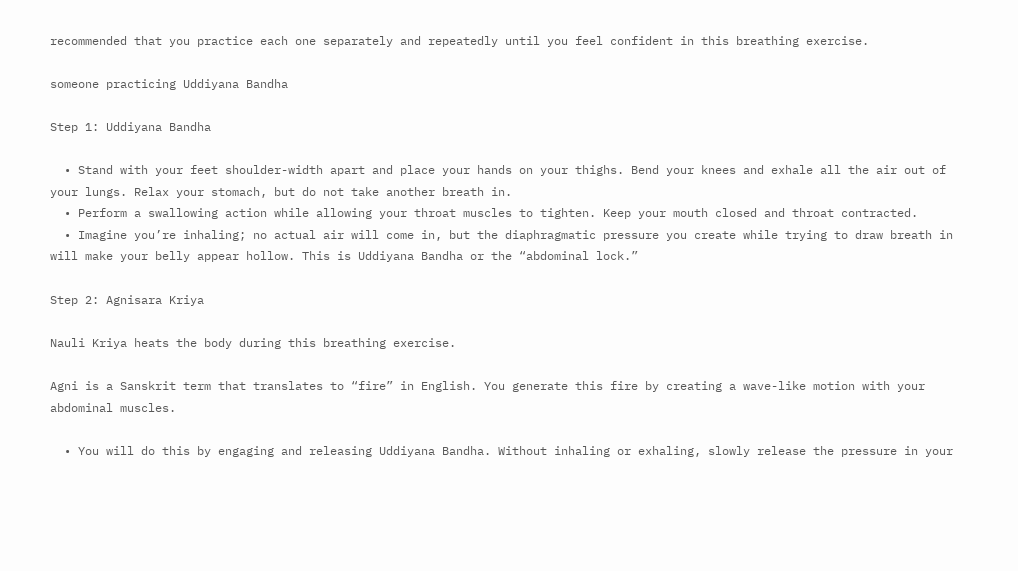recommended that you practice each one separately and repeatedly until you feel confident in this breathing exercise.

someone practicing Uddiyana Bandha

Step 1: Uddiyana Bandha

  • Stand with your feet shoulder-width apart and place your hands on your thighs. Bend your knees and exhale all the air out of your lungs. Relax your stomach, but do not take another breath in.
  • Perform a swallowing action while allowing your throat muscles to tighten. Keep your mouth closed and throat contracted.
  • Imagine you’re inhaling; no actual air will come in, but the diaphragmatic pressure you create while trying to draw breath in will make your belly appear hollow. This is Uddiyana Bandha or the “abdominal lock.”

Step 2: Agnisara Kriya

Nauli Kriya heats the body during this breathing exercise.

Agni is a Sanskrit term that translates to “fire” in English. You generate this fire by creating a wave-like motion with your abdominal muscles.

  • You will do this by engaging and releasing Uddiyana Bandha. Without inhaling or exhaling, slowly release the pressure in your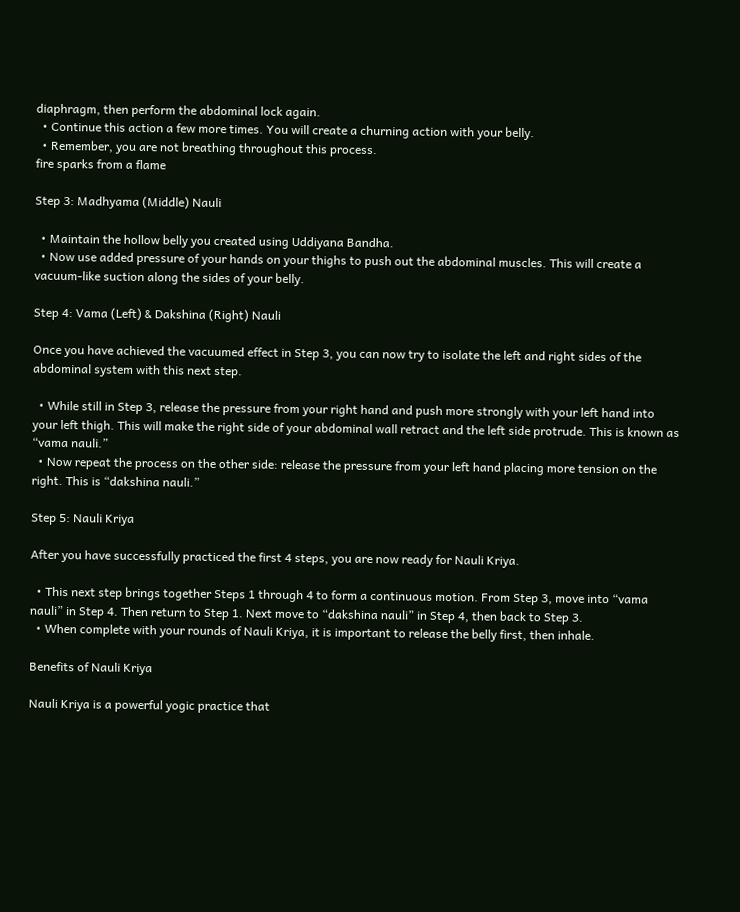diaphragm, then perform the abdominal lock again.
  • Continue this action a few more times. You will create a churning action with your belly.
  • Remember, you are not breathing throughout this process.
fire sparks from a flame

Step 3: Madhyama (Middle) Nauli

  • Maintain the hollow belly you created using Uddiyana Bandha.
  • Now use added pressure of your hands on your thighs to push out the abdominal muscles. This will create a vacuum-like suction along the sides of your belly.

Step 4: Vama (Left) & Dakshina (Right) Nauli

Once you have achieved the vacuumed effect in Step 3, you can now try to isolate the left and right sides of the abdominal system with this next step.

  • While still in Step 3, release the pressure from your right hand and push more strongly with your left hand into your left thigh. This will make the right side of your abdominal wall retract and the left side protrude. This is known as “vama nauli.”
  • Now repeat the process on the other side: release the pressure from your left hand placing more tension on the right. This is “dakshina nauli.”

Step 5: Nauli Kriya

After you have successfully practiced the first 4 steps, you are now ready for Nauli Kriya.

  • This next step brings together Steps 1 through 4 to form a continuous motion. From Step 3, move into “vama nauli” in Step 4. Then return to Step 1. Next move to “dakshina nauli” in Step 4, then back to Step 3.
  • When complete with your rounds of Nauli Kriya, it is important to release the belly first, then inhale.

Benefits of Nauli Kriya

Nauli Kriya is a powerful yogic practice that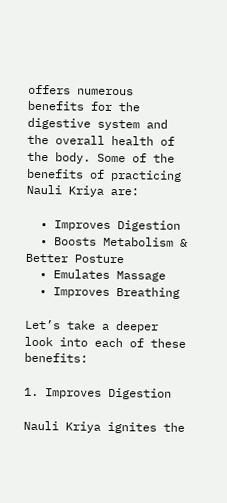offers numerous benefits for the digestive system and the overall health of the body. Some of the benefits of practicing Nauli Kriya are:

  • Improves Digestion
  • Boosts Metabolism & Better Posture
  • Emulates Massage
  • Improves Breathing

Let’s take a deeper look into each of these benefits:

1. Improves Digestion

Nauli Kriya ignites the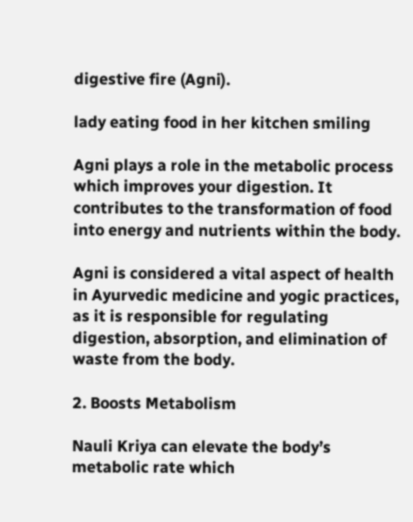digestive fire (Agni).

lady eating food in her kitchen smiling

Agni plays a role in the metabolic process which improves your digestion. It contributes to the transformation of food into energy and nutrients within the body.

Agni is considered a vital aspect of health in Ayurvedic medicine and yogic practices, as it is responsible for regulating digestion, absorption, and elimination of waste from the body.

2. Boosts Metabolism

Nauli Kriya can elevate the body’s metabolic rate which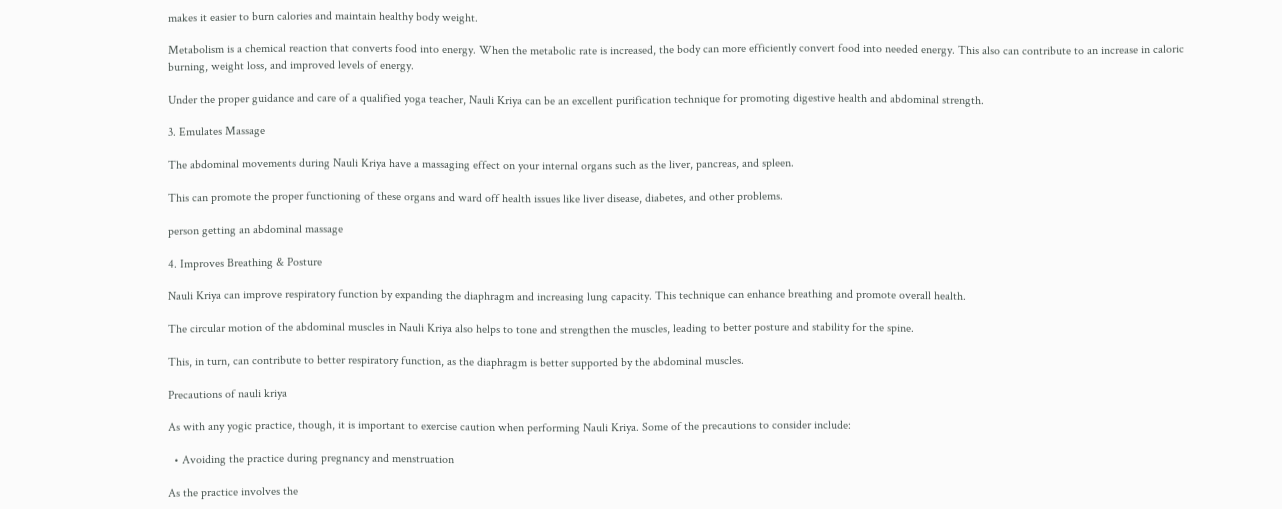makes it easier to burn calories and maintain healthy body weight.

Metabolism is a chemical reaction that converts food into energy. When the metabolic rate is increased, the body can more efficiently convert food into needed energy. This also can contribute to an increase in caloric burning, weight loss, and improved levels of energy.

Under the proper guidance and care of a qualified yoga teacher, Nauli Kriya can be an excellent purification technique for promoting digestive health and abdominal strength.

3. Emulates Massage

The abdominal movements during Nauli Kriya have a massaging effect on your internal organs such as the liver, pancreas, and spleen.

This can promote the proper functioning of these organs and ward off health issues like liver disease, diabetes, and other problems.

person getting an abdominal massage

4. Improves Breathing & Posture

Nauli Kriya can improve respiratory function by expanding the diaphragm and increasing lung capacity. This technique can enhance breathing and promote overall health.

The circular motion of the abdominal muscles in Nauli Kriya also helps to tone and strengthen the muscles, leading to better posture and stability for the spine.

This, in turn, can contribute to better respiratory function, as the diaphragm is better supported by the abdominal muscles.

Precautions of nauli kriya

As with any yogic practice, though, it is important to exercise caution when performing Nauli Kriya. Some of the precautions to consider include:

  • Avoiding the practice during pregnancy and menstruation

As the practice involves the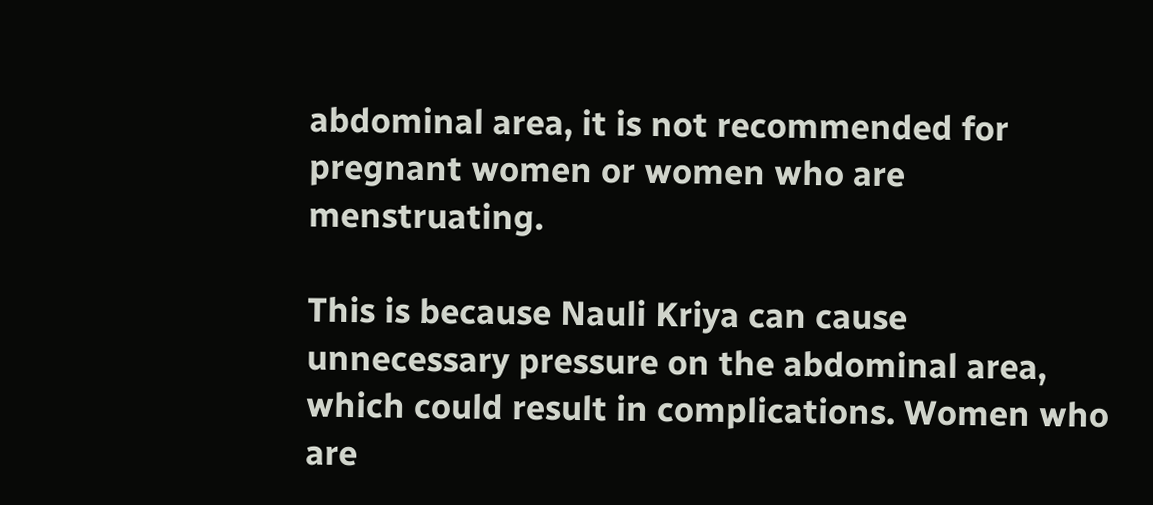abdominal area, it is not recommended for pregnant women or women who are menstruating.

This is because Nauli Kriya can cause unnecessary pressure on the abdominal area, which could result in complications. Women who are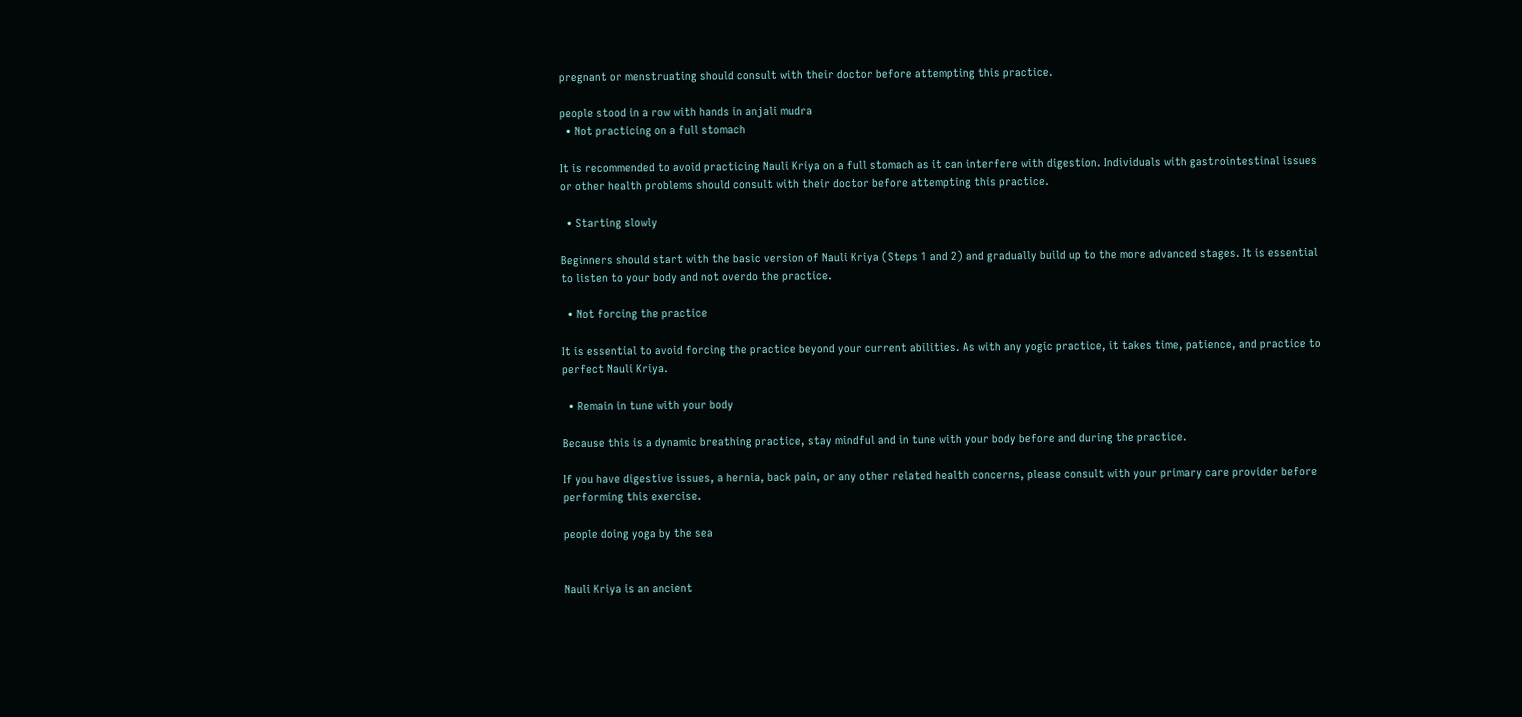pregnant or menstruating should consult with their doctor before attempting this practice.

people stood in a row with hands in anjali mudra
  • Not practicing on a full stomach

It is recommended to avoid practicing Nauli Kriya on a full stomach as it can interfere with digestion. Individuals with gastrointestinal issues or other health problems should consult with their doctor before attempting this practice.

  • Starting slowly

Beginners should start with the basic version of Nauli Kriya (Steps 1 and 2) and gradually build up to the more advanced stages. It is essential to listen to your body and not overdo the practice.

  • Not forcing the practice

It is essential to avoid forcing the practice beyond your current abilities. As with any yogic practice, it takes time, patience, and practice to perfect Nauli Kriya.

  • Remain in tune with your body

Because this is a dynamic breathing practice, stay mindful and in tune with your body before and during the practice.

If you have digestive issues, a hernia, back pain, or any other related health concerns, please consult with your primary care provider before performing this exercise.

people doing yoga by the sea


Nauli Kriya is an ancient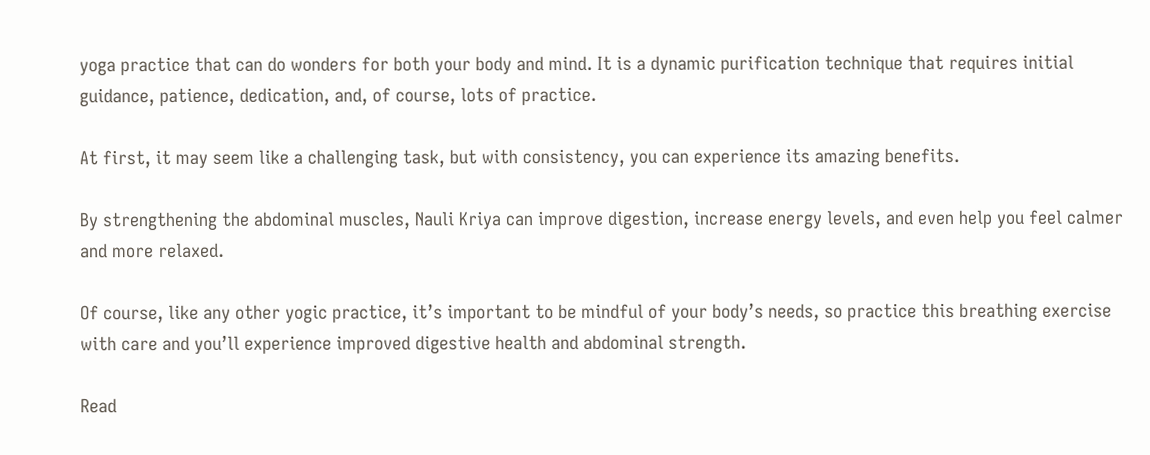yoga practice that can do wonders for both your body and mind. It is a dynamic purification technique that requires initial guidance, patience, dedication, and, of course, lots of practice.

At first, it may seem like a challenging task, but with consistency, you can experience its amazing benefits.

By strengthening the abdominal muscles, Nauli Kriya can improve digestion, increase energy levels, and even help you feel calmer and more relaxed.

Of course, like any other yogic practice, it’s important to be mindful of your body’s needs, so practice this breathing exercise with care and you’ll experience improved digestive health and abdominal strength.

Read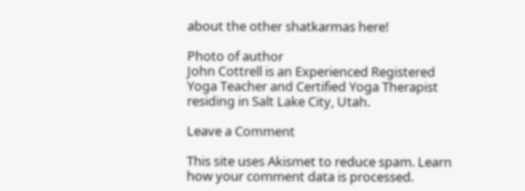about the other shatkarmas here!

Photo of author
John Cottrell is an Experienced Registered Yoga Teacher and Certified Yoga Therapist residing in Salt Lake City, Utah.

Leave a Comment

This site uses Akismet to reduce spam. Learn how your comment data is processed.